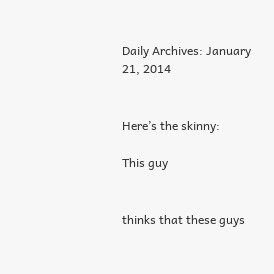Daily Archives: January 21, 2014


Here’s the skinny:

This guy


thinks that these guys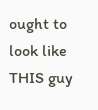ought to look like THIS guy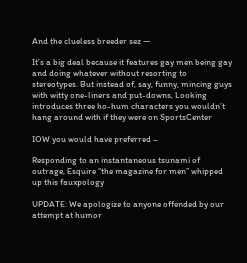And the clueless breeder sez —

It’s a big deal because it features gay men being gay and doing whatever without resorting to stereotypes. But instead of, say, funny, mincing guys with witty one-liners and put-downs, Looking introduces three ho-hum characters you wouldn’t hang around with if they were on SportsCenter

IOW you would have preferred –

Responding to an instantaneous tsunami of outrage, Esquire “the magazine for men” whipped up this fauxpology

UPDATE: We apologize to anyone offended by our attempt at humor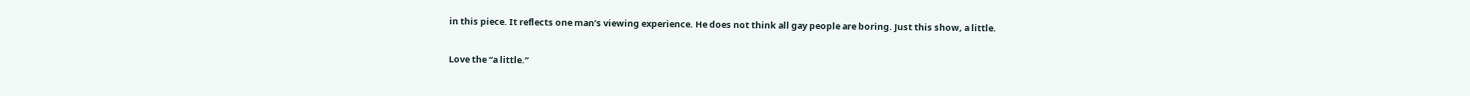in this piece. It reflects one man’s viewing experience. He does not think all gay people are boring. Just this show, a little.

Love the “a little.”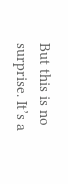But this is no surprise. It’s a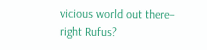vicious world out there– right Rufus?